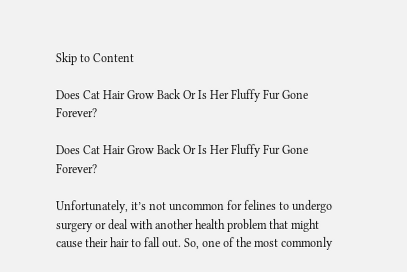Skip to Content

Does Cat Hair Grow Back Or Is Her Fluffy Fur Gone Forever?

Does Cat Hair Grow Back Or Is Her Fluffy Fur Gone Forever?

Unfortunately, it’s not uncommon for felines to undergo surgery or deal with another health problem that might cause their hair to fall out. So, one of the most commonly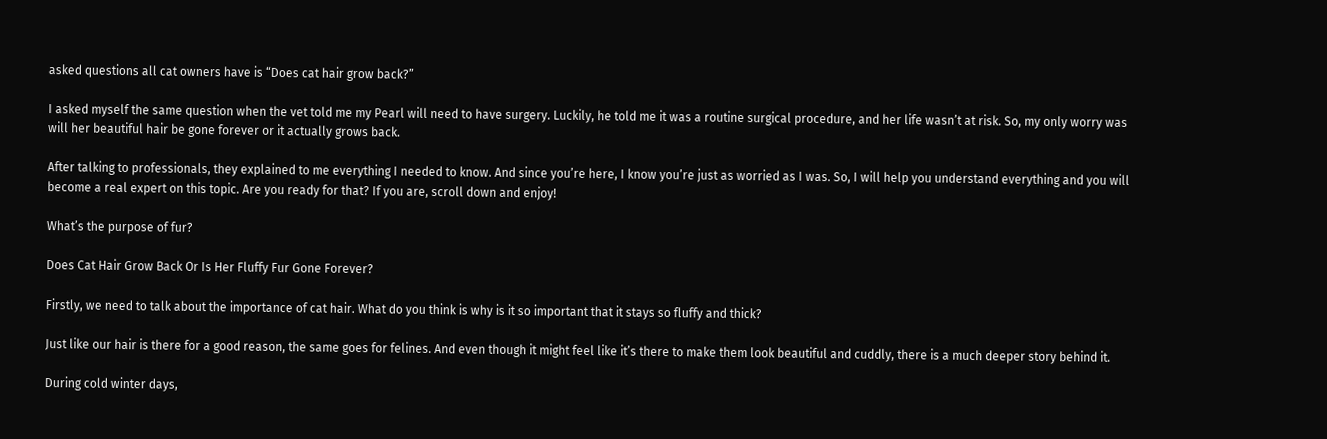asked questions all cat owners have is “Does cat hair grow back?”

I asked myself the same question when the vet told me my Pearl will need to have surgery. Luckily, he told me it was a routine surgical procedure, and her life wasn’t at risk. So, my only worry was will her beautiful hair be gone forever or it actually grows back.

After talking to professionals, they explained to me everything I needed to know. And since you’re here, I know you’re just as worried as I was. So, I will help you understand everything and you will become a real expert on this topic. Are you ready for that? If you are, scroll down and enjoy!

What’s the purpose of fur?

Does Cat Hair Grow Back Or Is Her Fluffy Fur Gone Forever?

Firstly, we need to talk about the importance of cat hair. What do you think is why is it so important that it stays so fluffy and thick?

Just like our hair is there for a good reason, the same goes for felines. And even though it might feel like it’s there to make them look beautiful and cuddly, there is a much deeper story behind it.

During cold winter days,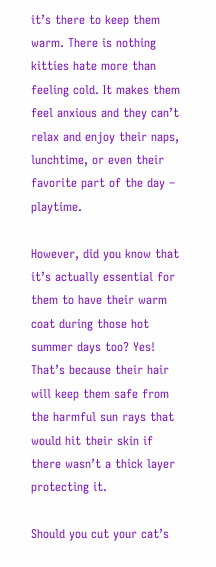it’s there to keep them warm. There is nothing kitties hate more than feeling cold. It makes them feel anxious and they can’t relax and enjoy their naps, lunchtime, or even their favorite part of the day – playtime.

However, did you know that it’s actually essential for them to have their warm coat during those hot summer days too? Yes! That’s because their hair will keep them safe from the harmful sun rays that would hit their skin if there wasn’t a thick layer protecting it.

Should you cut your cat’s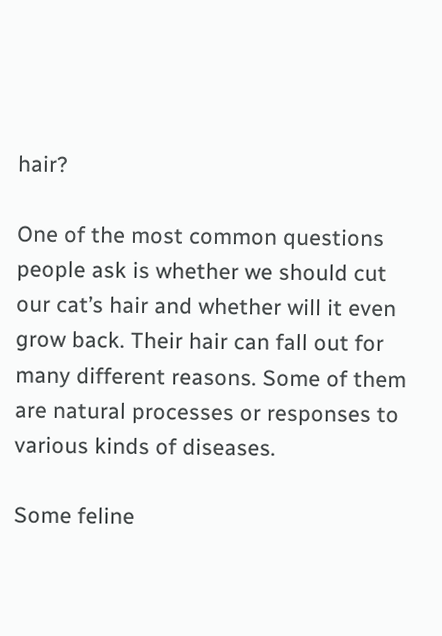hair?

One of the most common questions people ask is whether we should cut our cat’s hair and whether will it even grow back. Their hair can fall out for many different reasons. Some of them are natural processes or responses to various kinds of diseases.

Some feline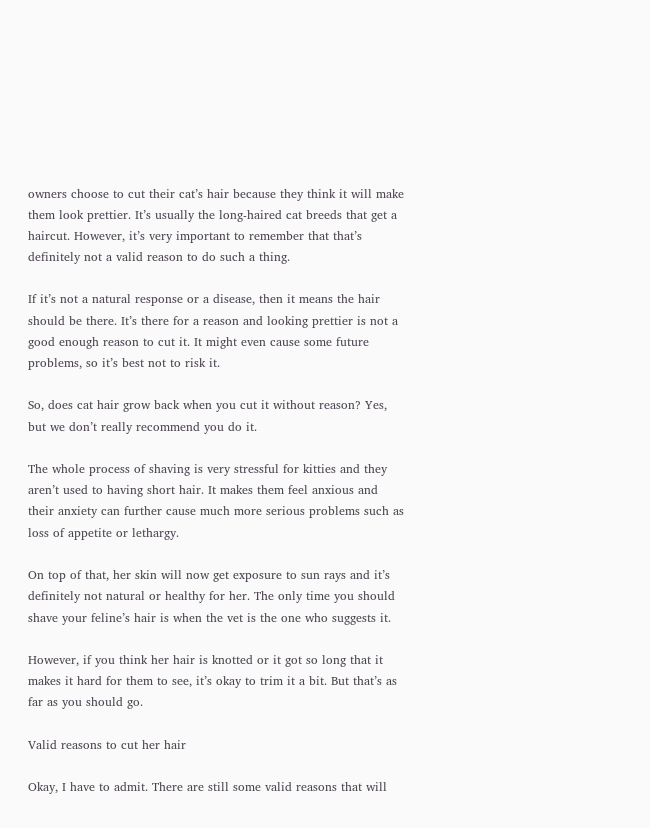owners choose to cut their cat’s hair because they think it will make them look prettier. It’s usually the long-haired cat breeds that get a haircut. However, it’s very important to remember that that’s definitely not a valid reason to do such a thing.

If it’s not a natural response or a disease, then it means the hair should be there. It’s there for a reason and looking prettier is not a good enough reason to cut it. It might even cause some future problems, so it’s best not to risk it.

So, does cat hair grow back when you cut it without reason? Yes, but we don’t really recommend you do it.

The whole process of shaving is very stressful for kitties and they aren’t used to having short hair. It makes them feel anxious and their anxiety can further cause much more serious problems such as loss of appetite or lethargy.

On top of that, her skin will now get exposure to sun rays and it’s definitely not natural or healthy for her. The only time you should shave your feline’s hair is when the vet is the one who suggests it.

However, if you think her hair is knotted or it got so long that it makes it hard for them to see, it’s okay to trim it a bit. But that’s as far as you should go.

Valid reasons to cut her hair

Okay, I have to admit. There are still some valid reasons that will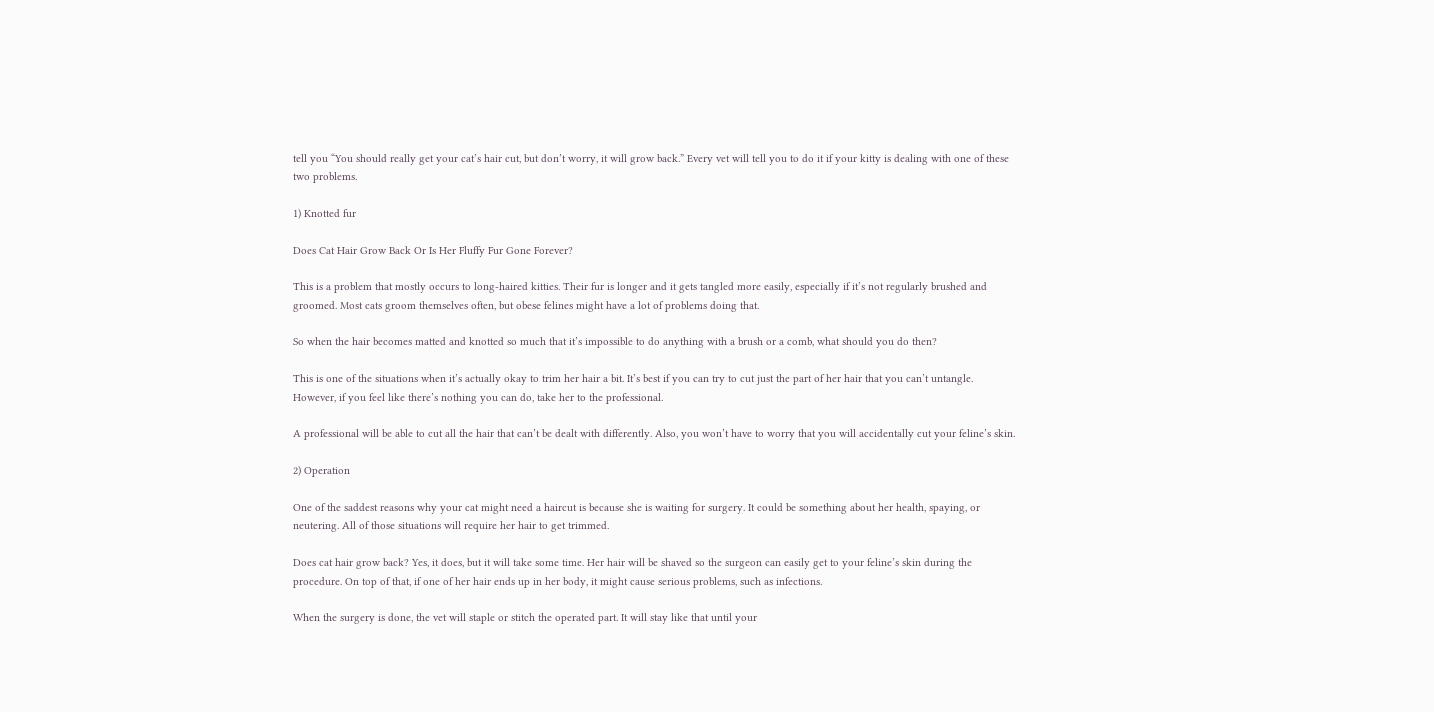tell you “You should really get your cat’s hair cut, but don’t worry, it will grow back.” Every vet will tell you to do it if your kitty is dealing with one of these two problems.

1) Knotted fur

Does Cat Hair Grow Back Or Is Her Fluffy Fur Gone Forever?

This is a problem that mostly occurs to long-haired kitties. Their fur is longer and it gets tangled more easily, especially if it’s not regularly brushed and groomed. Most cats groom themselves often, but obese felines might have a lot of problems doing that.

So when the hair becomes matted and knotted so much that it’s impossible to do anything with a brush or a comb, what should you do then?

This is one of the situations when it’s actually okay to trim her hair a bit. It’s best if you can try to cut just the part of her hair that you can’t untangle. However, if you feel like there’s nothing you can do, take her to the professional.

A professional will be able to cut all the hair that can’t be dealt with differently. Also, you won’t have to worry that you will accidentally cut your feline’s skin.

2) Operation

One of the saddest reasons why your cat might need a haircut is because she is waiting for surgery. It could be something about her health, spaying, or neutering. All of those situations will require her hair to get trimmed.

Does cat hair grow back? Yes, it does, but it will take some time. Her hair will be shaved so the surgeon can easily get to your feline’s skin during the procedure. On top of that, if one of her hair ends up in her body, it might cause serious problems, such as infections.

When the surgery is done, the vet will staple or stitch the operated part. It will stay like that until your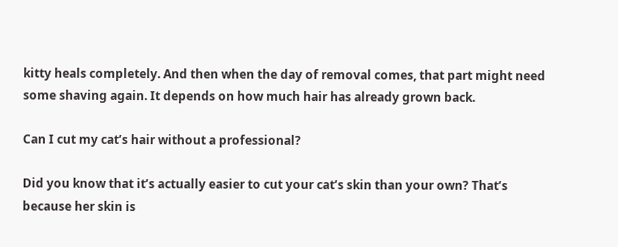kitty heals completely. And then when the day of removal comes, that part might need some shaving again. It depends on how much hair has already grown back.

Can I cut my cat’s hair without a professional?

Did you know that it’s actually easier to cut your cat’s skin than your own? That’s because her skin is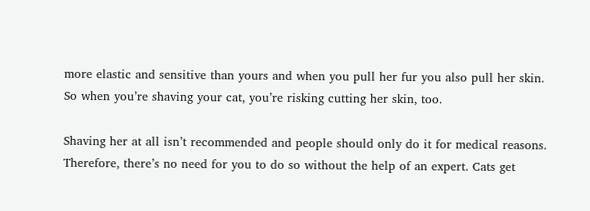more elastic and sensitive than yours and when you pull her fur you also pull her skin. So when you’re shaving your cat, you’re risking cutting her skin, too.

Shaving her at all isn’t recommended and people should only do it for medical reasons. Therefore, there’s no need for you to do so without the help of an expert. Cats get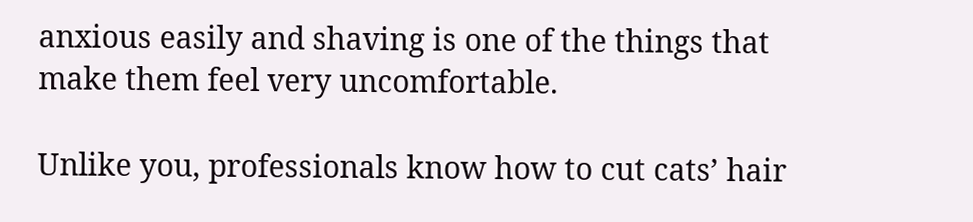anxious easily and shaving is one of the things that make them feel very uncomfortable.

Unlike you, professionals know how to cut cats’ hair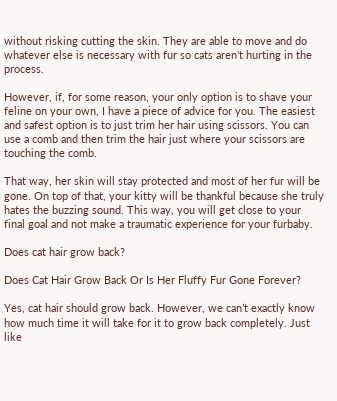without risking cutting the skin. They are able to move and do whatever else is necessary with fur so cats aren’t hurting in the process.

However, if, for some reason, your only option is to shave your feline on your own, I have a piece of advice for you. The easiest and safest option is to just trim her hair using scissors. You can use a comb and then trim the hair just where your scissors are touching the comb.

That way, her skin will stay protected and most of her fur will be gone. On top of that, your kitty will be thankful because she truly hates the buzzing sound. This way, you will get close to your final goal and not make a traumatic experience for your furbaby.

Does cat hair grow back?

Does Cat Hair Grow Back Or Is Her Fluffy Fur Gone Forever?

Yes, cat hair should grow back. However, we can’t exactly know how much time it will take for it to grow back completely. Just like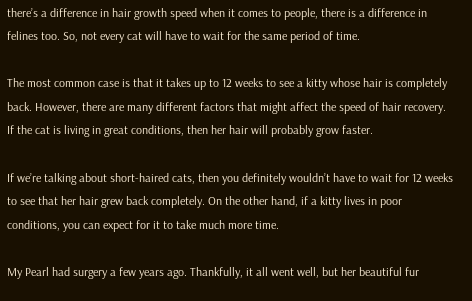there’s a difference in hair growth speed when it comes to people, there is a difference in felines too. So, not every cat will have to wait for the same period of time.

The most common case is that it takes up to 12 weeks to see a kitty whose hair is completely back. However, there are many different factors that might affect the speed of hair recovery. If the cat is living in great conditions, then her hair will probably grow faster.

If we’re talking about short-haired cats, then you definitely wouldn’t have to wait for 12 weeks to see that her hair grew back completely. On the other hand, if a kitty lives in poor conditions, you can expect for it to take much more time.

My Pearl had surgery a few years ago. Thankfully, it all went well, but her beautiful fur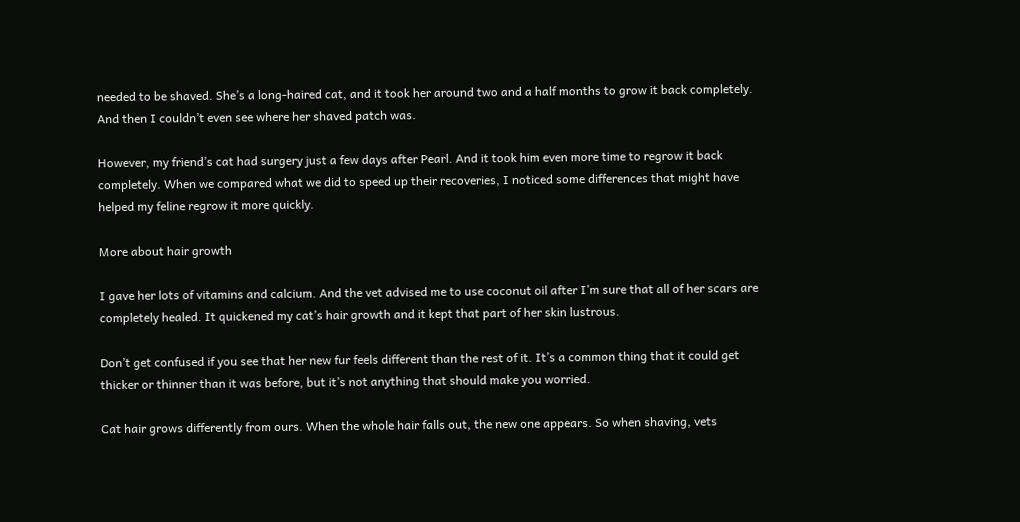needed to be shaved. She’s a long-haired cat, and it took her around two and a half months to grow it back completely. And then I couldn’t even see where her shaved patch was.

However, my friend’s cat had surgery just a few days after Pearl. And it took him even more time to regrow it back completely. When we compared what we did to speed up their recoveries, I noticed some differences that might have helped my feline regrow it more quickly.

More about hair growth

I gave her lots of vitamins and calcium. And the vet advised me to use coconut oil after I’m sure that all of her scars are completely healed. It quickened my cat’s hair growth and it kept that part of her skin lustrous.

Don’t get confused if you see that her new fur feels different than the rest of it. It’s a common thing that it could get thicker or thinner than it was before, but it’s not anything that should make you worried.

Cat hair grows differently from ours. When the whole hair falls out, the new one appears. So when shaving, vets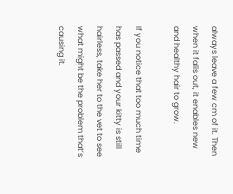always leave a few cm of it. Then when it falls out, it enables new and healthy hair to grow.

If you notice that too much time has passed and your kitty is still hairless, take her to the vet to see what might be the problem that’s causing it.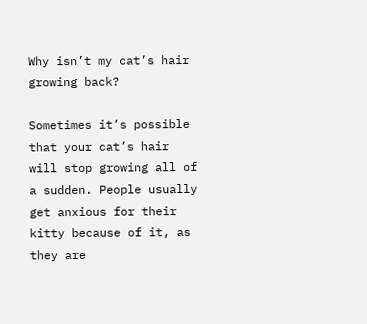Why isn’t my cat’s hair growing back?

Sometimes it’s possible that your cat’s hair will stop growing all of a sudden. People usually get anxious for their kitty because of it, as they are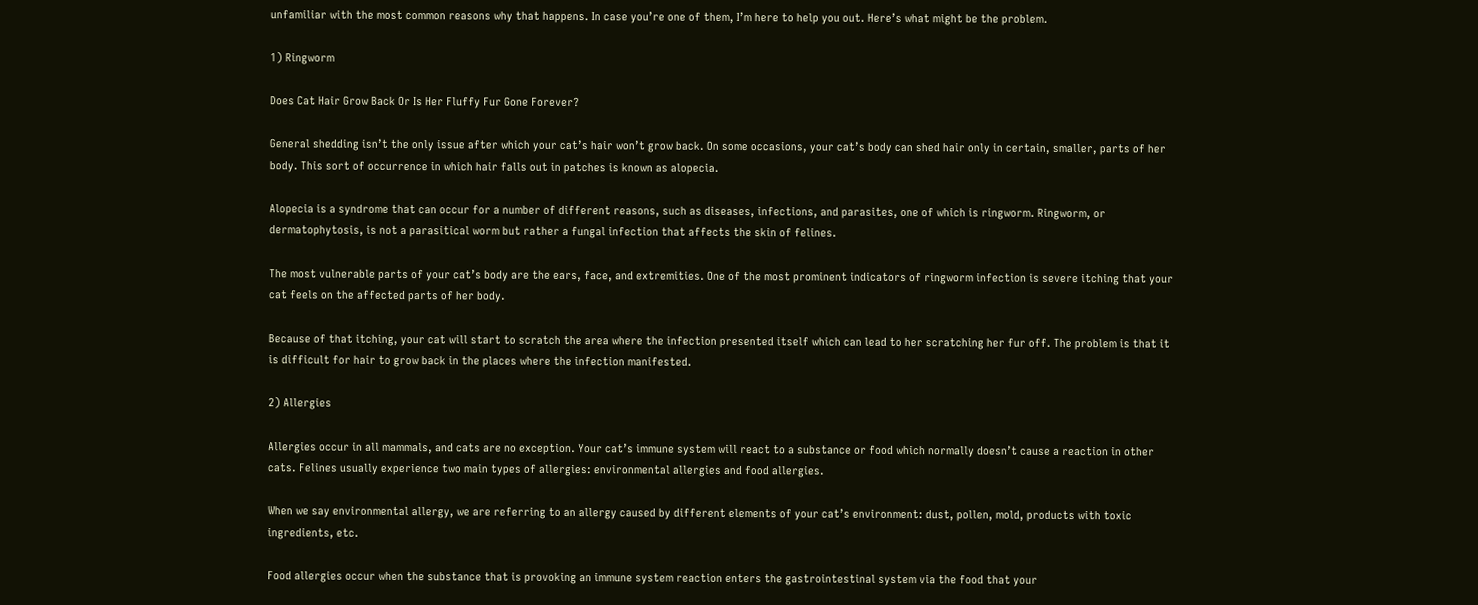unfamiliar with the most common reasons why that happens. In case you’re one of them, I’m here to help you out. Here’s what might be the problem.

1) Ringworm

Does Cat Hair Grow Back Or Is Her Fluffy Fur Gone Forever?

General shedding isn’t the only issue after which your cat’s hair won’t grow back. On some occasions, your cat’s body can shed hair only in certain, smaller, parts of her body. This sort of occurrence in which hair falls out in patches is known as alopecia.

Alopecia is a syndrome that can occur for a number of different reasons, such as diseases, infections, and parasites, one of which is ringworm. Ringworm, or dermatophytosis, is not a parasitical worm but rather a fungal infection that affects the skin of felines.

The most vulnerable parts of your cat’s body are the ears, face, and extremities. One of the most prominent indicators of ringworm infection is severe itching that your cat feels on the affected parts of her body.

Because of that itching, your cat will start to scratch the area where the infection presented itself which can lead to her scratching her fur off. The problem is that it is difficult for hair to grow back in the places where the infection manifested.

2) Allergies

Allergies occur in all mammals, and cats are no exception. Your cat’s immune system will react to a substance or food which normally doesn’t cause a reaction in other cats. Felines usually experience two main types of allergies: environmental allergies and food allergies.

When we say environmental allergy, we are referring to an allergy caused by different elements of your cat’s environment: dust, pollen, mold, products with toxic ingredients, etc.

Food allergies occur when the substance that is provoking an immune system reaction enters the gastrointestinal system via the food that your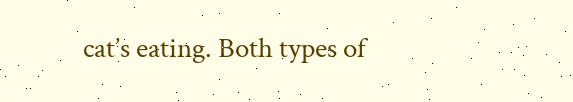cat’s eating. Both types of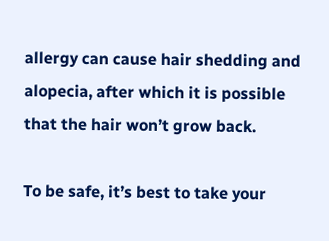allergy can cause hair shedding and alopecia, after which it is possible that the hair won’t grow back.

To be safe, it’s best to take your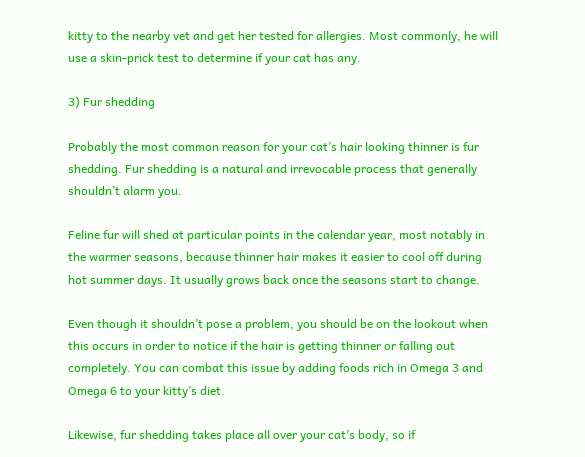kitty to the nearby vet and get her tested for allergies. Most commonly, he will use a skin-prick test to determine if your cat has any.

3) Fur shedding

Probably the most common reason for your cat’s hair looking thinner is fur shedding. Fur shedding is a natural and irrevocable process that generally shouldn’t alarm you.

Feline fur will shed at particular points in the calendar year, most notably in the warmer seasons, because thinner hair makes it easier to cool off during hot summer days. It usually grows back once the seasons start to change.

Even though it shouldn’t pose a problem, you should be on the lookout when this occurs in order to notice if the hair is getting thinner or falling out completely. You can combat this issue by adding foods rich in Omega 3 and Omega 6 to your kitty’s diet.

Likewise, fur shedding takes place all over your cat’s body, so if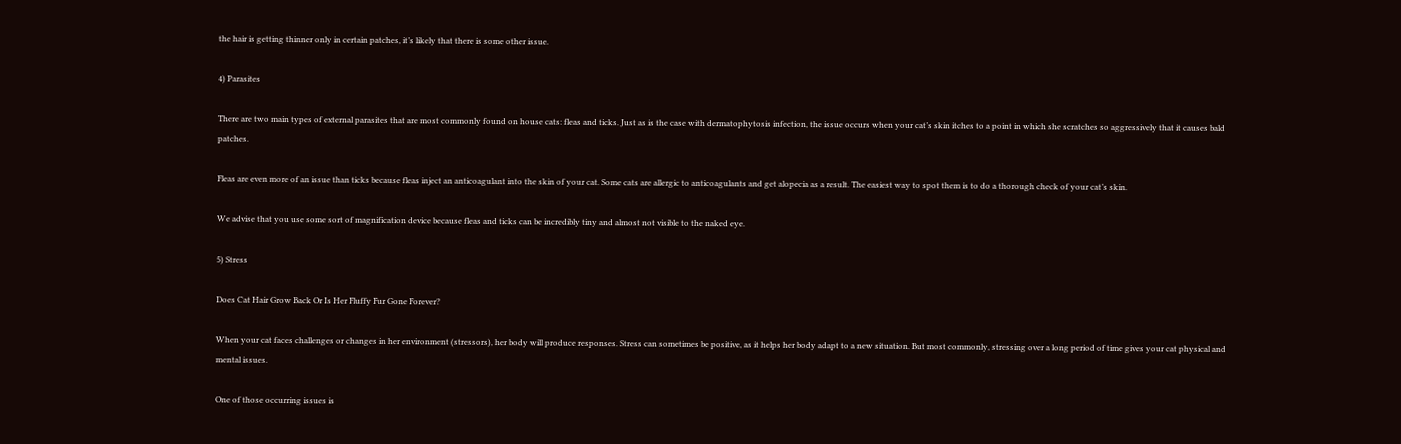the hair is getting thinner only in certain patches, it’s likely that there is some other issue.

4) Parasites

There are two main types of external parasites that are most commonly found on house cats: fleas and ticks. Just as is the case with dermatophytosis infection, the issue occurs when your cat’s skin itches to a point in which she scratches so aggressively that it causes bald patches.

Fleas are even more of an issue than ticks because fleas inject an anticoagulant into the skin of your cat. Some cats are allergic to anticoagulants and get alopecia as a result. The easiest way to spot them is to do a thorough check of your cat’s skin.

We advise that you use some sort of magnification device because fleas and ticks can be incredibly tiny and almost not visible to the naked eye.

5) Stress

Does Cat Hair Grow Back Or Is Her Fluffy Fur Gone Forever?

When your cat faces challenges or changes in her environment (stressors), her body will produce responses. Stress can sometimes be positive, as it helps her body adapt to a new situation. But most commonly, stressing over a long period of time gives your cat physical and mental issues.

One of those occurring issues is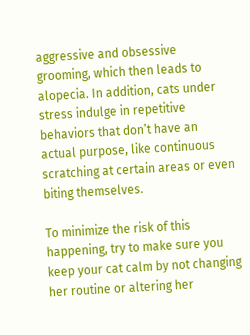aggressive and obsessive grooming, which then leads to alopecia. In addition, cats under stress indulge in repetitive behaviors that don’t have an actual purpose, like continuous scratching at certain areas or even biting themselves.

To minimize the risk of this happening, try to make sure you keep your cat calm by not changing her routine or altering her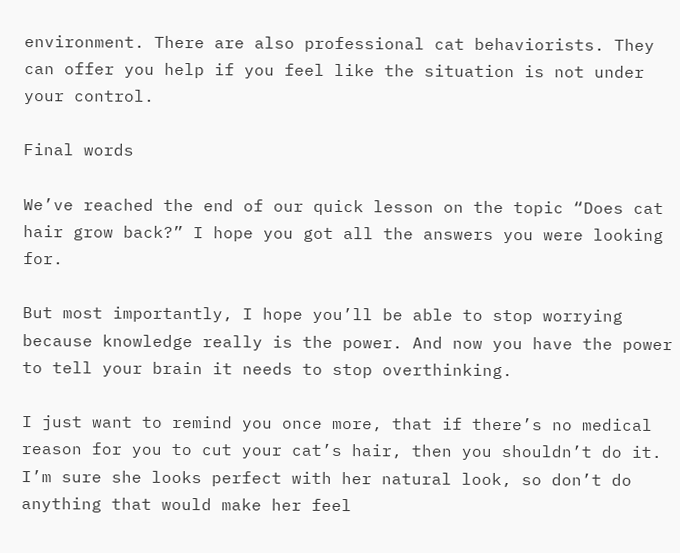environment. There are also professional cat behaviorists. They can offer you help if you feel like the situation is not under your control.

Final words

We’ve reached the end of our quick lesson on the topic “Does cat hair grow back?” I hope you got all the answers you were looking for.

But most importantly, I hope you’ll be able to stop worrying because knowledge really is the power. And now you have the power to tell your brain it needs to stop overthinking.

I just want to remind you once more, that if there’s no medical reason for you to cut your cat’s hair, then you shouldn’t do it. I’m sure she looks perfect with her natural look, so don’t do anything that would make her feel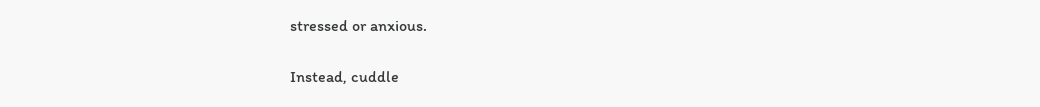stressed or anxious.

Instead, cuddle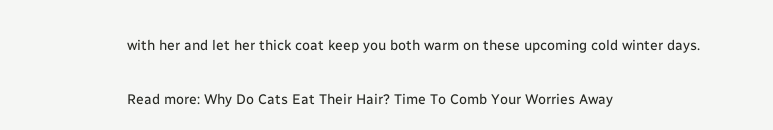with her and let her thick coat keep you both warm on these upcoming cold winter days.

Read more: Why Do Cats Eat Their Hair? Time To Comb Your Worries Away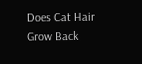Does Cat Hair Grow Back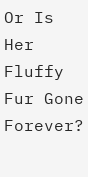Or Is Her Fluffy Fur Gone Forever?